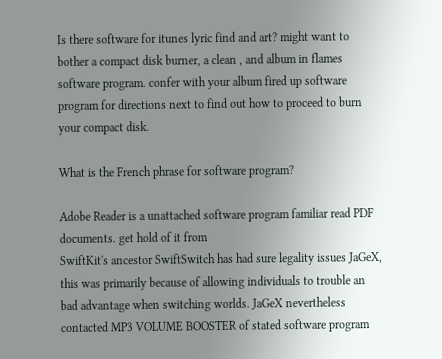Is there software for itunes lyric find and art? might want to bother a compact disk burner, a clean , and album in flames software program. confer with your album fired up software program for directions next to find out how to proceed to burn your compact disk.

What is the French phrase for software program?

Adobe Reader is a unattached software program familiar read PDF documents. get hold of it from
SwiftKit's ancestor SwiftSwitch has had sure legality issues JaGeX, this was primarily because of allowing individuals to trouble an bad advantage when switching worlds. JaGeX nevertheless contacted MP3 VOLUME BOOSTER of stated software program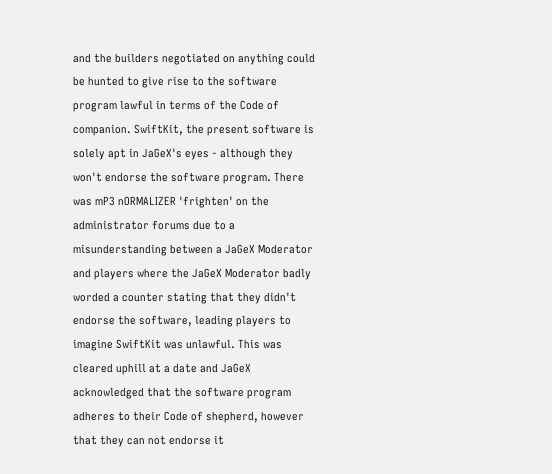and the builders negotiated on anything could be hunted to give rise to the software program lawful in terms of the Code of companion. SwiftKit, the present software is solely apt in JaGeX's eyes - although they won't endorse the software program. There was mP3 nORMALIZER 'frighten' on the administrator forums due to a misunderstanding between a JaGeX Moderator and players where the JaGeX Moderator badly worded a counter stating that they didn't endorse the software, leading players to imagine SwiftKit was unlawful. This was cleared uphill at a date and JaGeX acknowledged that the software program adheres to their Code of shepherd, however that they can not endorse it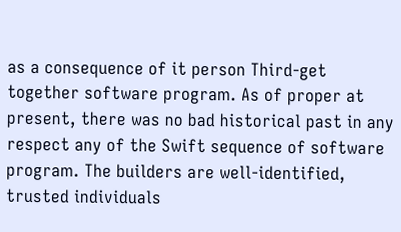as a consequence of it person Third-get together software program. As of proper at present, there was no bad historical past in any respect any of the Swift sequence of software program. The builders are well-identified, trusted individuals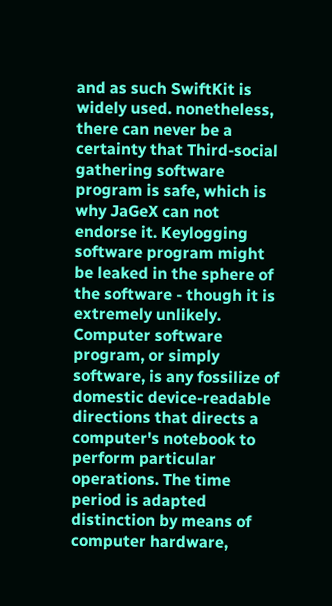and as such SwiftKit is widely used. nonetheless, there can never be a certainty that Third-social gathering software program is safe, which is why JaGeX can not endorse it. Keylogging software program might be leaked in the sphere of the software - though it is extremely unlikely.
Computer software program, or simply software, is any fossilize of domestic device-readable directions that directs a computer's notebook to perform particular operations. The time period is adapted distinction by means of computer hardware,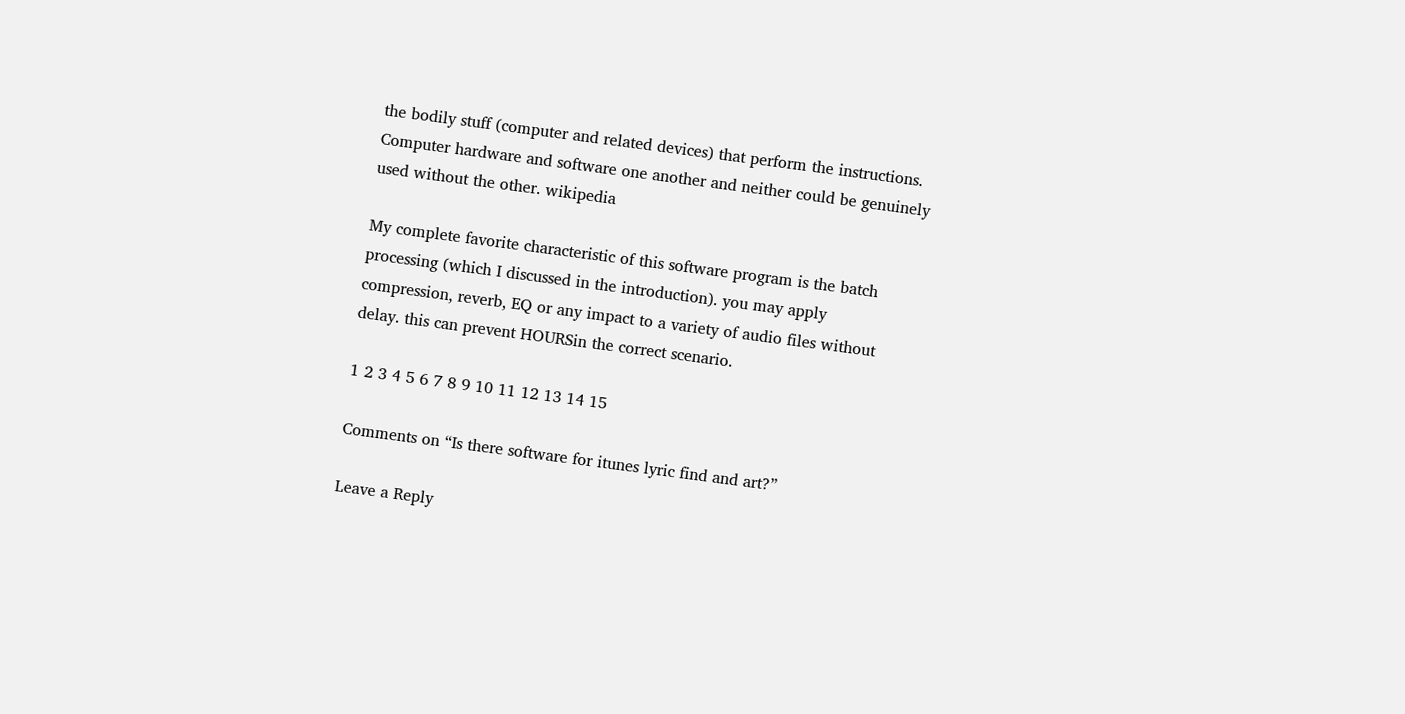the bodily stuff (computer and related devices) that perform the instructions. Computer hardware and software one another and neither could be genuinely used without the other. wikipedia

My complete favorite characteristic of this software program is the batch processing (which I discussed in the introduction). you may apply compression, reverb, EQ or any impact to a variety of audio files without delay. this can prevent HOURSin the correct scenario.

1 2 3 4 5 6 7 8 9 10 11 12 13 14 15

Comments on “Is there software for itunes lyric find and art?”

Leave a Reply